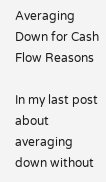Averaging Down for Cash Flow Reasons

In my last post about averaging down without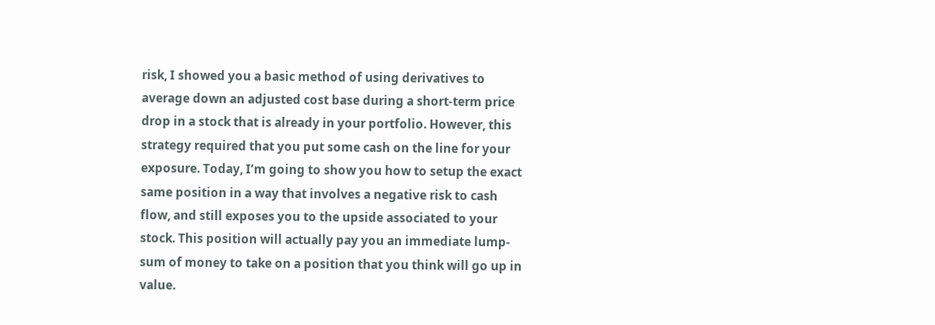risk, I showed you a basic method of using derivatives to average down an adjusted cost base during a short-term price drop in a stock that is already in your portfolio. However, this strategy required that you put some cash on the line for your exposure. Today, I’m going to show you how to setup the exact same position in a way that involves a negative risk to cash flow, and still exposes you to the upside associated to your stock. This position will actually pay you an immediate lump-sum of money to take on a position that you think will go up in value.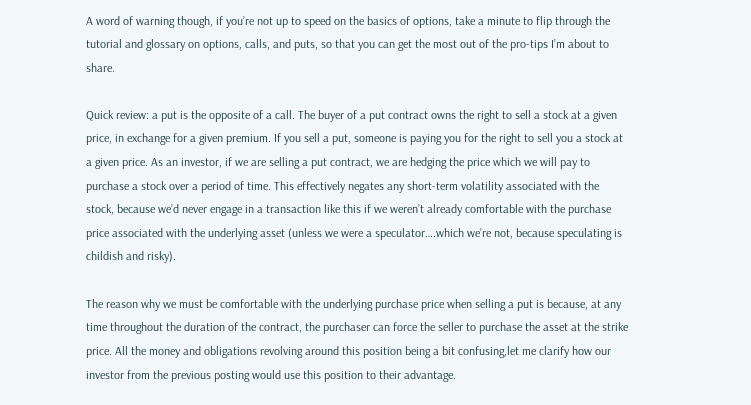A word of warning though, if you’re not up to speed on the basics of options, take a minute to flip through the tutorial and glossary on options, calls, and puts, so that you can get the most out of the pro-tips I’m about to share.

Quick review: a put is the opposite of a call. The buyer of a put contract owns the right to sell a stock at a given price, in exchange for a given premium. If you sell a put, someone is paying you for the right to sell you a stock at a given price. As an investor, if we are selling a put contract, we are hedging the price which we will pay to purchase a stock over a period of time. This effectively negates any short-term volatility associated with the stock, because we’d never engage in a transaction like this if we weren’t already comfortable with the purchase price associated with the underlying asset (unless we were a speculator….which we’re not, because speculating is childish and risky).

The reason why we must be comfortable with the underlying purchase price when selling a put is because, at any time throughout the duration of the contract, the purchaser can force the seller to purchase the asset at the strike price. All the money and obligations revolving around this position being a bit confusing,let me clarify how our investor from the previous posting would use this position to their advantage.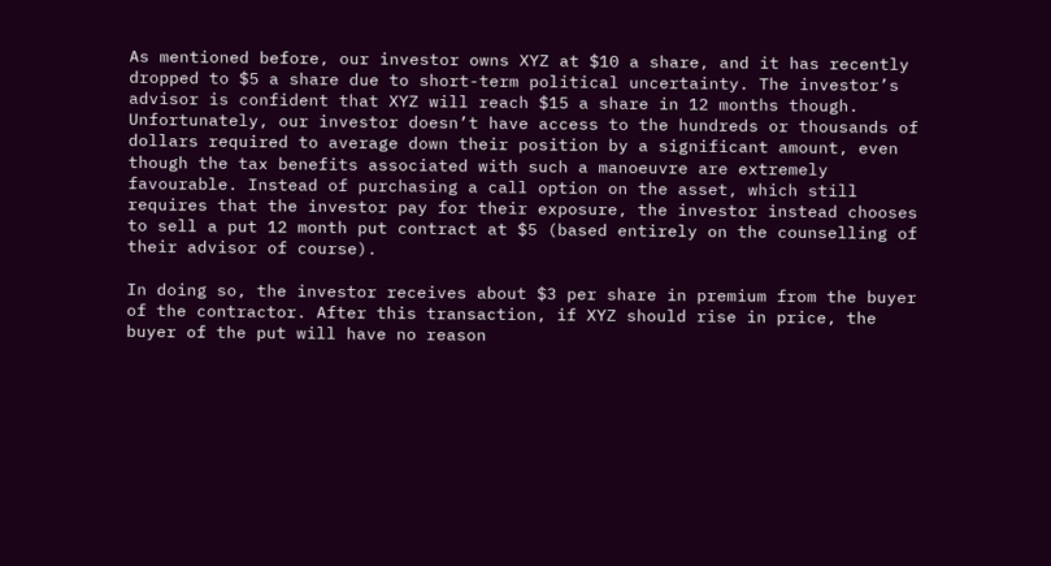As mentioned before, our investor owns XYZ at $10 a share, and it has recently dropped to $5 a share due to short-term political uncertainty. The investor’s advisor is confident that XYZ will reach $15 a share in 12 months though. Unfortunately, our investor doesn’t have access to the hundreds or thousands of dollars required to average down their position by a significant amount, even though the tax benefits associated with such a manoeuvre are extremely favourable. Instead of purchasing a call option on the asset, which still requires that the investor pay for their exposure, the investor instead chooses to sell a put 12 month put contract at $5 (based entirely on the counselling of their advisor of course).

In doing so, the investor receives about $3 per share in premium from the buyer of the contractor. After this transaction, if XYZ should rise in price, the buyer of the put will have no reason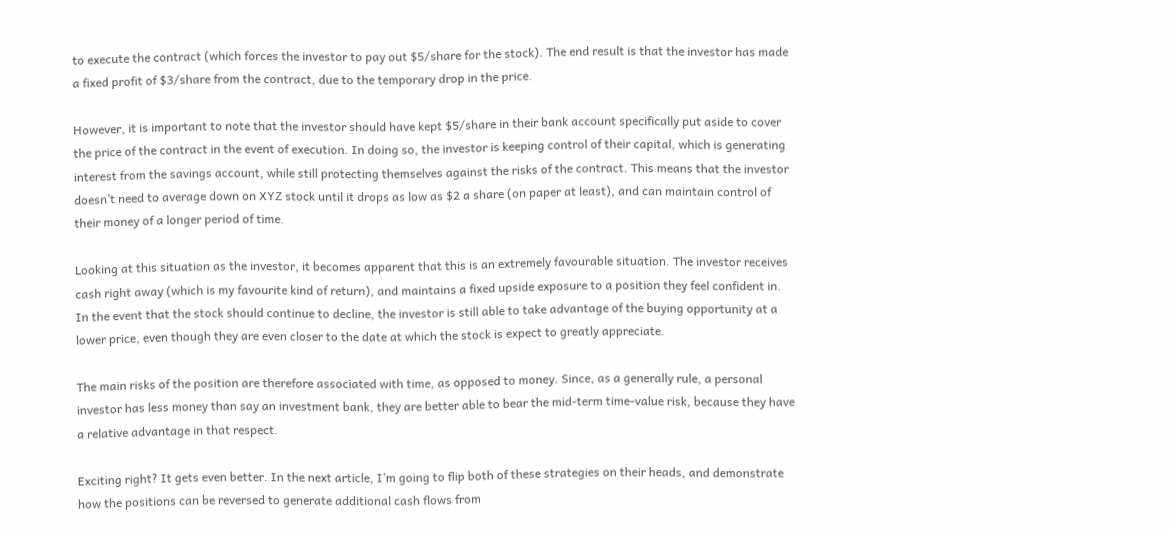to execute the contract (which forces the investor to pay out $5/share for the stock). The end result is that the investor has made a fixed profit of $3/share from the contract, due to the temporary drop in the price.

However, it is important to note that the investor should have kept $5/share in their bank account specifically put aside to cover the price of the contract in the event of execution. In doing so, the investor is keeping control of their capital, which is generating interest from the savings account, while still protecting themselves against the risks of the contract. This means that the investor doesn’t need to average down on XYZ stock until it drops as low as $2 a share (on paper at least), and can maintain control of their money of a longer period of time.

Looking at this situation as the investor, it becomes apparent that this is an extremely favourable situation. The investor receives cash right away (which is my favourite kind of return), and maintains a fixed upside exposure to a position they feel confident in. In the event that the stock should continue to decline, the investor is still able to take advantage of the buying opportunity at a lower price, even though they are even closer to the date at which the stock is expect to greatly appreciate.

The main risks of the position are therefore associated with time, as opposed to money. Since, as a generally rule, a personal investor has less money than say an investment bank, they are better able to bear the mid-term time-value risk, because they have a relative advantage in that respect.

Exciting right? It gets even better. In the next article, I’m going to flip both of these strategies on their heads, and demonstrate how the positions can be reversed to generate additional cash flows from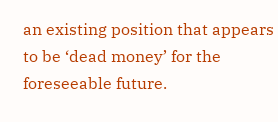an existing position that appears to be ‘dead money’ for the foreseeable future.